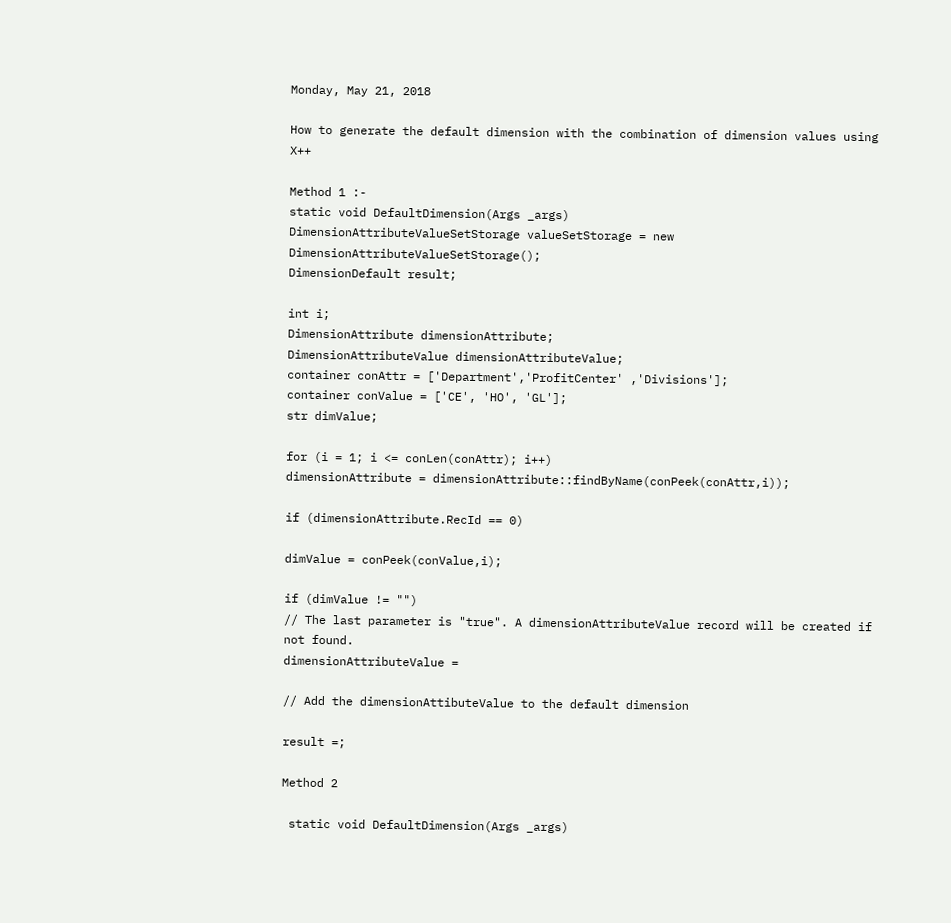Monday, May 21, 2018

How to generate the default dimension with the combination of dimension values using X++

Method 1 :-
static void DefaultDimension(Args _args)
DimensionAttributeValueSetStorage valueSetStorage = new DimensionAttributeValueSetStorage();
DimensionDefault result;

int i;
DimensionAttribute dimensionAttribute;
DimensionAttributeValue dimensionAttributeValue;
container conAttr = ['Department','ProfitCenter' ,'Divisions'];
container conValue = ['CE', 'HO', 'GL'];
str dimValue;

for (i = 1; i <= conLen(conAttr); i++)
dimensionAttribute = dimensionAttribute::findByName(conPeek(conAttr,i));

if (dimensionAttribute.RecId == 0)

dimValue = conPeek(conValue,i);

if (dimValue != "")
// The last parameter is "true". A dimensionAttributeValue record will be created if not found.
dimensionAttributeValue =

// Add the dimensionAttibuteValue to the default dimension

result =;

Method 2

 static void DefaultDimension(Args _args)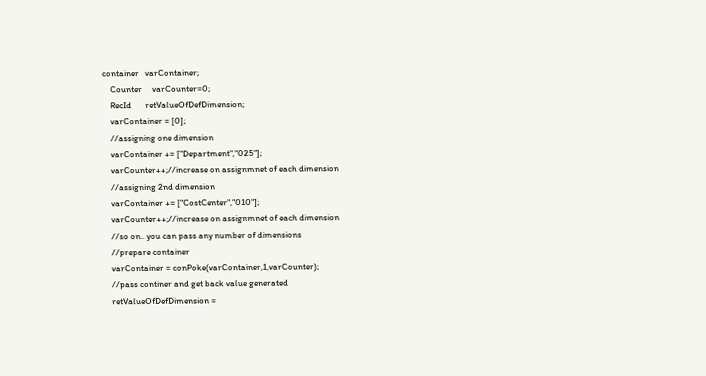container   varContainer;
    Counter     varCounter=0;
    RecId       retValueOfDefDimension;
    varContainer = [0];
    //assigning one dimension
    varContainer += ["Department","025"];
    varCounter++;//increase on assignmnet of each dimension
    //assigning 2nd dimension
    varContainer += ["CostCenter","010"];
    varCounter++;//increase on assignmnet of each dimension
    //so on.. you can pass any number of dimensions
    //prepare container
    varContainer = conPoke(varContainer,1,varCounter);
    //pass continer and get back value generated
    retValueOfDefDimension =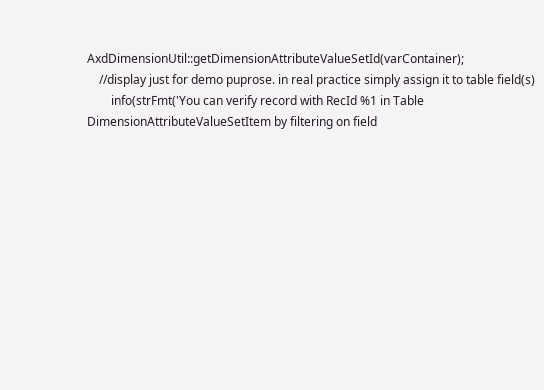AxdDimensionUtil::getDimensionAttributeValueSetId(varContainer);
    //display just for demo puprose. in real practice simply assign it to table field(s)
        info(strFmt('You can verify record with RecId %1 in Table DimensionAttributeValueSetItem by filtering on field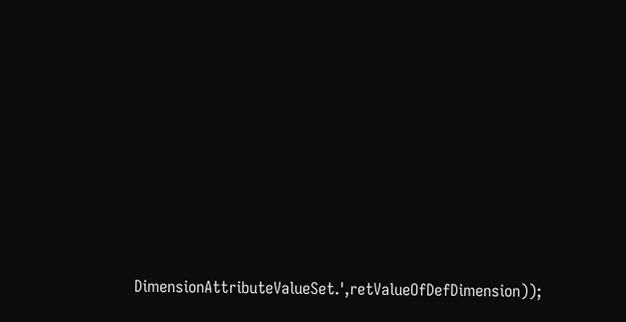DimensionAttributeValueSet.',retValueOfDefDimension));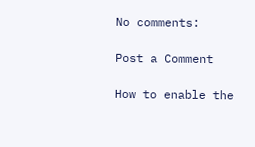No comments:

Post a Comment

How to enable the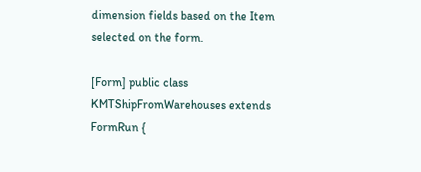dimension fields based on the Item selected on the form.

[Form] public class KMTShipFromWarehouses extends FormRun {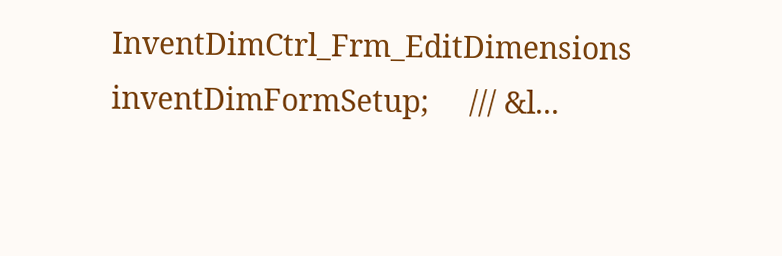InventDimCtrl_Frm_EditDimensions        inventDimFormSetup;     /// &l...